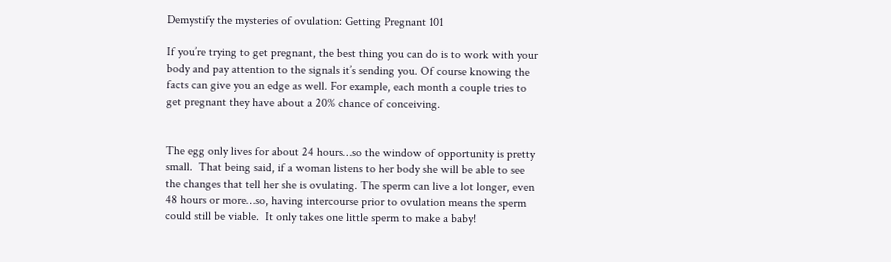Demystify the mysteries of ovulation: Getting Pregnant 101

If you’re trying to get pregnant, the best thing you can do is to work with your body and pay attention to the signals it’s sending you. Of course knowing the facts can give you an edge as well. For example, each month a couple tries to get pregnant they have about a 20% chance of conceiving.


The egg only lives for about 24 hours…so the window of opportunity is pretty small.  That being said, if a woman listens to her body she will be able to see the changes that tell her she is ovulating. The sperm can live a lot longer, even 48 hours or more…so, having intercourse prior to ovulation means the sperm could still be viable.  It only takes one little sperm to make a baby!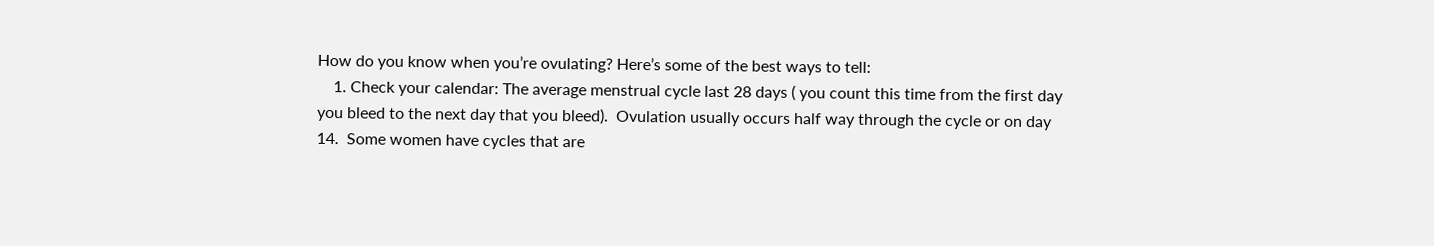How do you know when you’re ovulating? Here’s some of the best ways to tell:
    1. Check your calendar: The average menstrual cycle last 28 days ( you count this time from the first day you bleed to the next day that you bleed).  Ovulation usually occurs half way through the cycle or on day 14.  Some women have cycles that are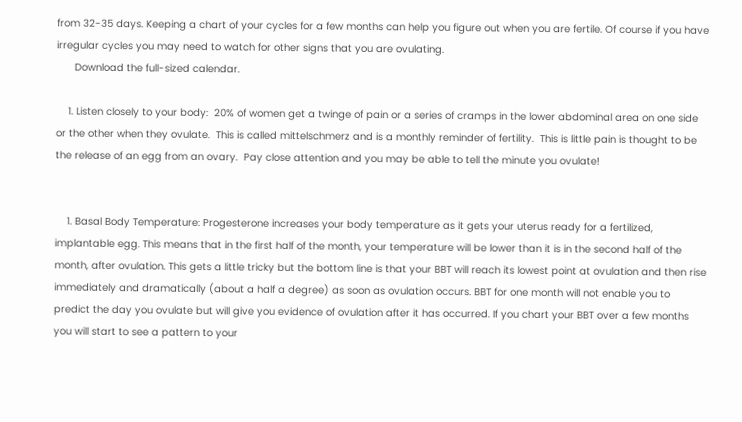from 32-35 days. Keeping a chart of your cycles for a few months can help you figure out when you are fertile. Of course if you have irregular cycles you may need to watch for other signs that you are ovulating.
      Download the full-sized calendar.

    1. Listen closely to your body:  20% of women get a twinge of pain or a series of cramps in the lower abdominal area on one side or the other when they ovulate.  This is called mittelschmerz and is a monthly reminder of fertility.  This is little pain is thought to be the release of an egg from an ovary.  Pay close attention and you may be able to tell the minute you ovulate!


    1. Basal Body Temperature: Progesterone increases your body temperature as it gets your uterus ready for a fertilized, implantable egg. This means that in the first half of the month, your temperature will be lower than it is in the second half of the month, after ovulation. This gets a little tricky but the bottom line is that your BBT will reach its lowest point at ovulation and then rise immediately and dramatically (about a half a degree) as soon as ovulation occurs. BBT for one month will not enable you to predict the day you ovulate but will give you evidence of ovulation after it has occurred. If you chart your BBT over a few months you will start to see a pattern to your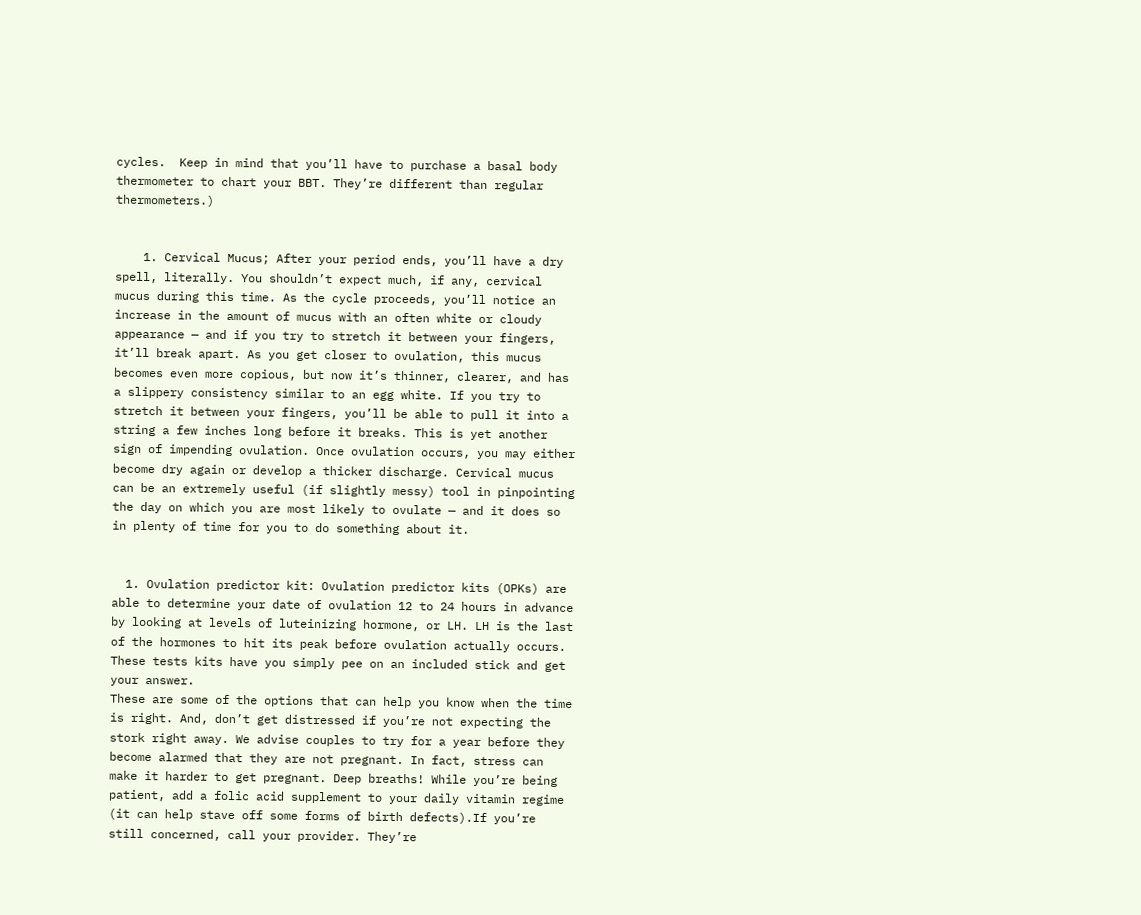cycles.  Keep in mind that you’ll have to purchase a basal body thermometer to chart your BBT. They’re different than regular thermometers.)


    1. Cervical Mucus; After your period ends, you’ll have a dry spell, literally. You shouldn’t expect much, if any, cervical mucus during this time. As the cycle proceeds, you’ll notice an increase in the amount of mucus with an often white or cloudy appearance — and if you try to stretch it between your fingers, it’ll break apart. As you get closer to ovulation, this mucus becomes even more copious, but now it’s thinner, clearer, and has a slippery consistency similar to an egg white. If you try to stretch it between your fingers, you’ll be able to pull it into a string a few inches long before it breaks. This is yet another sign of impending ovulation. Once ovulation occurs, you may either become dry again or develop a thicker discharge. Cervical mucus can be an extremely useful (if slightly messy) tool in pinpointing the day on which you are most likely to ovulate — and it does so in plenty of time for you to do something about it.


  1. Ovulation predictor kit: Ovulation predictor kits (OPKs) are able to determine your date of ovulation 12 to 24 hours in advance by looking at levels of luteinizing hormone, or LH. LH is the last of the hormones to hit its peak before ovulation actually occurs.  These tests kits have you simply pee on an included stick and get your answer.
These are some of the options that can help you know when the time is right. And, don’t get distressed if you’re not expecting the stork right away. We advise couples to try for a year before they become alarmed that they are not pregnant. In fact, stress can make it harder to get pregnant. Deep breaths! While you’re being patient, add a folic acid supplement to your daily vitamin regime (it can help stave off some forms of birth defects).If you’re still concerned, call your provider. They’re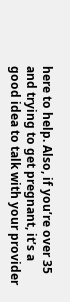here to help. Also, if you’re over 35 and trying to get pregnant, it’s a good idea to talk with your provider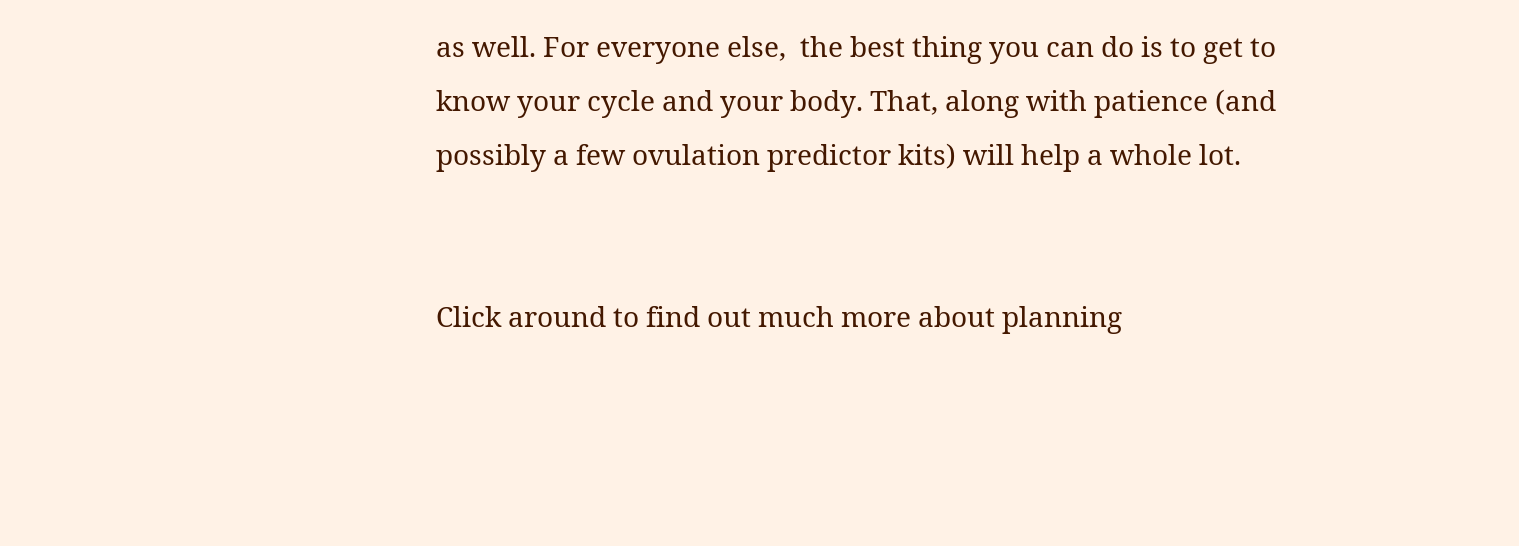as well. For everyone else,  the best thing you can do is to get to know your cycle and your body. That, along with patience (and possibly a few ovulation predictor kits) will help a whole lot.


Click around to find out much more about planning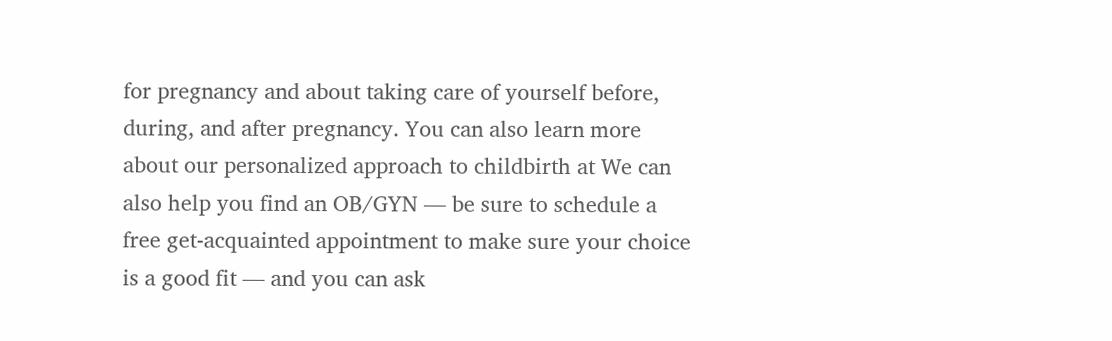for pregnancy and about taking care of yourself before, during, and after pregnancy. You can also learn more about our personalized approach to childbirth at We can also help you find an OB/GYN — be sure to schedule a free get-acquainted appointment to make sure your choice is a good fit — and you can ask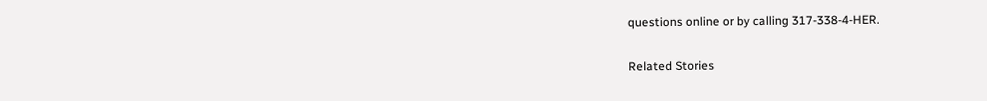questions online or by calling 317-338-4-HER.

Related Stories